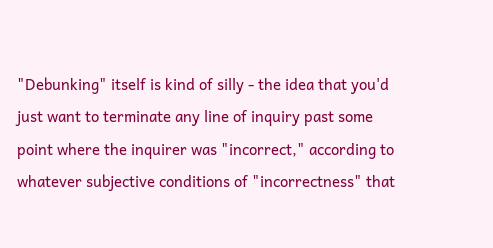"Debunking" itself is kind of silly - the idea that you'd just want to terminate any line of inquiry past some point where the inquirer was "incorrect," according to whatever subjective conditions of "incorrectness" that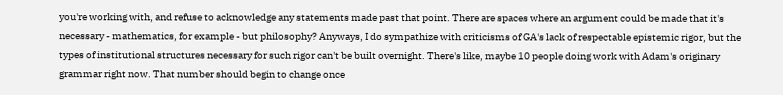you're working with, and refuse to acknowledge any statements made past that point. There are spaces where an argument could be made that it's necessary - mathematics, for example - but philosophy? Anyways, I do sympathize with criticisms of GA's lack of respectable epistemic rigor, but the types of institutional structures necessary for such rigor can't be built overnight. There's like, maybe 10 people doing work with Adam's originary grammar right now. That number should begin to change once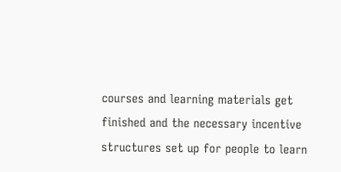courses and learning materials get finished and the necessary incentive structures set up for people to learn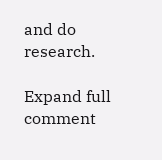and do research.

Expand full comment